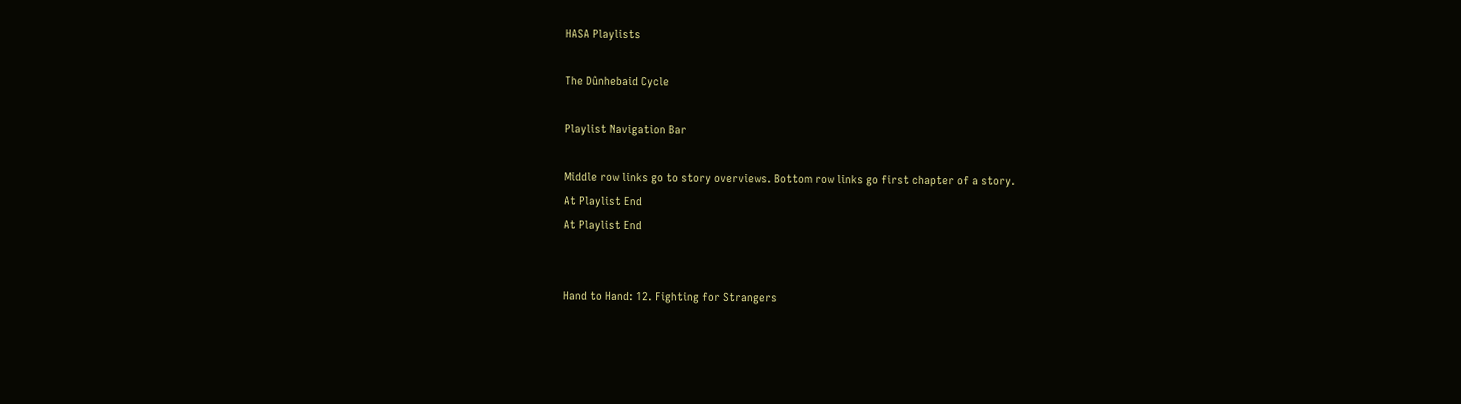HASA Playlists

The Dûnhebaid Cycle

Playlist Navigation Bar

Middle row links go to story overviews. Bottom row links go first chapter of a story.
At Playlist End
At Playlist End


Hand to Hand: 12. Fighting for Strangers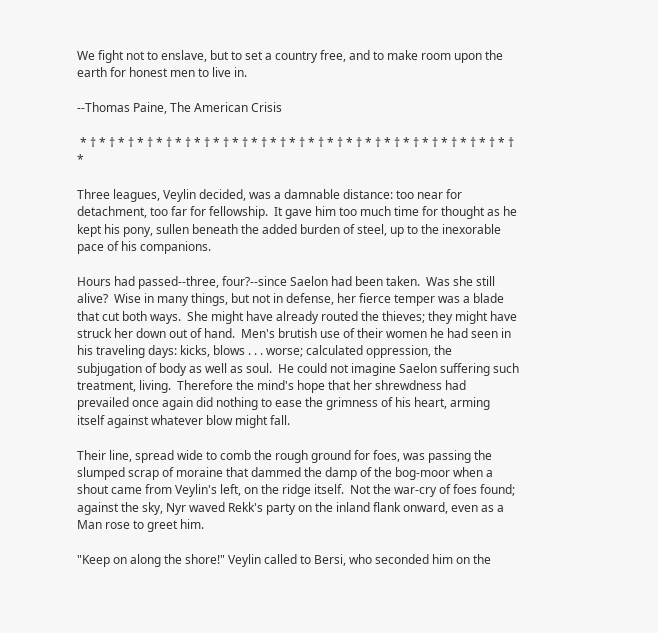We fight not to enslave, but to set a country free, and to make room upon the earth for honest men to live in.

--Thomas Paine, The American Crisis

 * † * † * † * † * † * † * † * † * † * † * † * † * † * † * † * † * † * † * † * † * † * † * † *

Three leagues, Veylin decided, was a damnable distance: too near for detachment, too far for fellowship.  It gave him too much time for thought as he kept his pony, sullen beneath the added burden of steel, up to the inexorable pace of his companions.

Hours had passed--three, four?--since Saelon had been taken.  Was she still alive?  Wise in many things, but not in defense, her fierce temper was a blade that cut both ways.  She might have already routed the thieves; they might have struck her down out of hand.  Men's brutish use of their women he had seen in his traveling days: kicks, blows . . . worse; calculated oppression, the subjugation of body as well as soul.  He could not imagine Saelon suffering such treatment, living.  Therefore the mind's hope that her shrewdness had prevailed once again did nothing to ease the grimness of his heart, arming itself against whatever blow might fall.

Their line, spread wide to comb the rough ground for foes, was passing the slumped scrap of moraine that dammed the damp of the bog-moor when a shout came from Veylin's left, on the ridge itself.  Not the war-cry of foes found; against the sky, Nyr waved Rekk's party on the inland flank onward, even as a Man rose to greet him.

"Keep on along the shore!" Veylin called to Bersi, who seconded him on the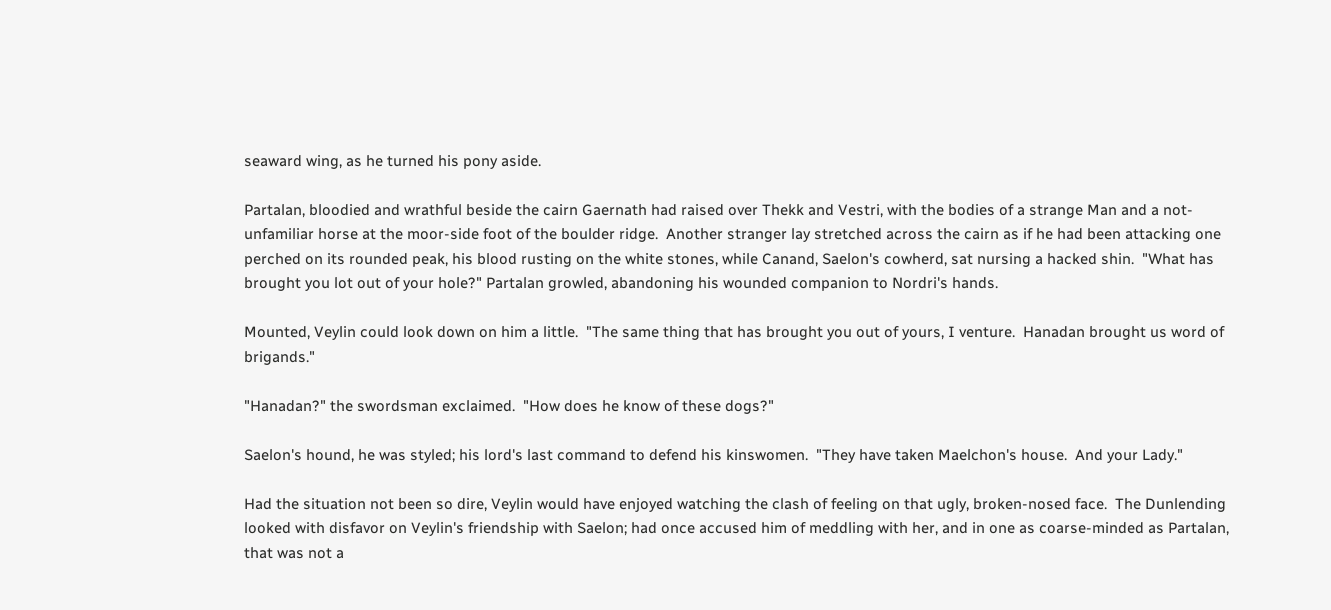seaward wing, as he turned his pony aside.

Partalan, bloodied and wrathful beside the cairn Gaernath had raised over Thekk and Vestri, with the bodies of a strange Man and a not-unfamiliar horse at the moor-side foot of the boulder ridge.  Another stranger lay stretched across the cairn as if he had been attacking one perched on its rounded peak, his blood rusting on the white stones, while Canand, Saelon's cowherd, sat nursing a hacked shin.  "What has brought you lot out of your hole?" Partalan growled, abandoning his wounded companion to Nordri's hands.

Mounted, Veylin could look down on him a little.  "The same thing that has brought you out of yours, I venture.  Hanadan brought us word of brigands."

"Hanadan?" the swordsman exclaimed.  "How does he know of these dogs?"

Saelon's hound, he was styled; his lord's last command to defend his kinswomen.  "They have taken Maelchon's house.  And your Lady."

Had the situation not been so dire, Veylin would have enjoyed watching the clash of feeling on that ugly, broken-nosed face.  The Dunlending looked with disfavor on Veylin's friendship with Saelon; had once accused him of meddling with her, and in one as coarse-minded as Partalan, that was not a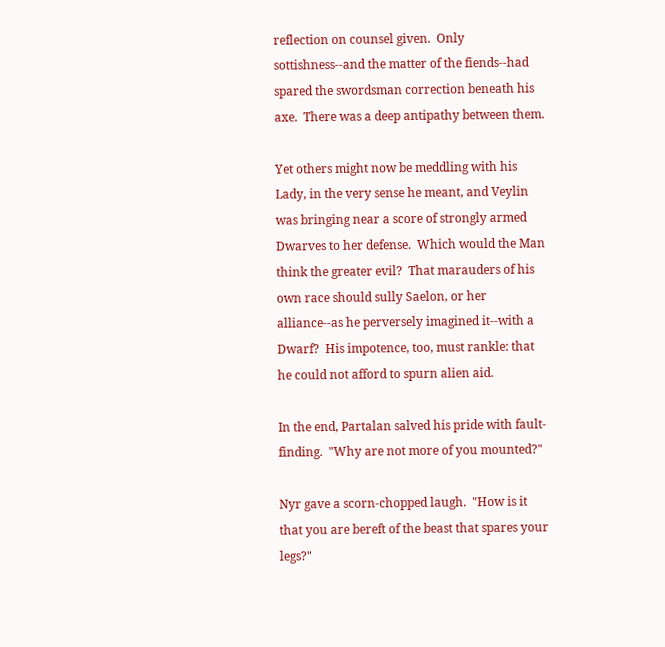reflection on counsel given.  Only sottishness--and the matter of the fiends--had spared the swordsman correction beneath his axe.  There was a deep antipathy between them.

Yet others might now be meddling with his Lady, in the very sense he meant, and Veylin was bringing near a score of strongly armed Dwarves to her defense.  Which would the Man think the greater evil?  That marauders of his own race should sully Saelon, or her alliance--as he perversely imagined it--with a Dwarf?  His impotence, too, must rankle: that he could not afford to spurn alien aid.

In the end, Partalan salved his pride with fault-finding.  "Why are not more of you mounted?"

Nyr gave a scorn-chopped laugh.  "How is it that you are bereft of the beast that spares your legs?"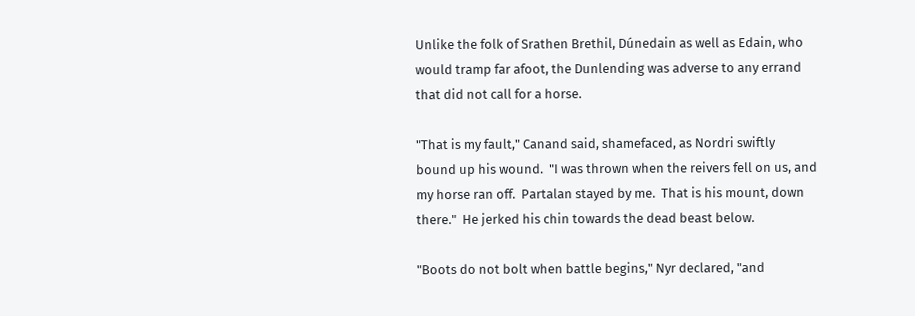Unlike the folk of Srathen Brethil, Dúnedain as well as Edain, who would tramp far afoot, the Dunlending was adverse to any errand that did not call for a horse.

"That is my fault," Canand said, shamefaced, as Nordri swiftly bound up his wound.  "I was thrown when the reivers fell on us, and my horse ran off.  Partalan stayed by me.  That is his mount, down there."  He jerked his chin towards the dead beast below.

"Boots do not bolt when battle begins," Nyr declared, "and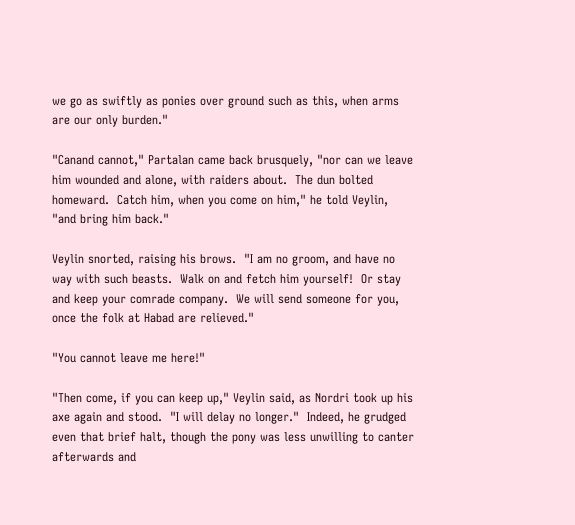we go as swiftly as ponies over ground such as this, when arms are our only burden."

"Canand cannot," Partalan came back brusquely, "nor can we leave him wounded and alone, with raiders about.  The dun bolted homeward.  Catch him, when you come on him," he told Veylin, "and bring him back."

Veylin snorted, raising his brows.  "I am no groom, and have no way with such beasts.  Walk on and fetch him yourself!  Or stay and keep your comrade company.  We will send someone for you, once the folk at Habad are relieved."

"You cannot leave me here!"

"Then come, if you can keep up," Veylin said, as Nordri took up his axe again and stood.  "I will delay no longer."  Indeed, he grudged even that brief halt, though the pony was less unwilling to canter afterwards and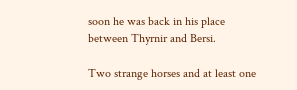soon he was back in his place between Thyrnir and Bersi.

Two strange horses and at least one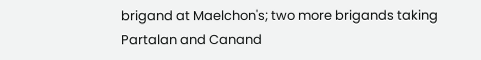brigand at Maelchon's; two more brigands taking Partalan and Canand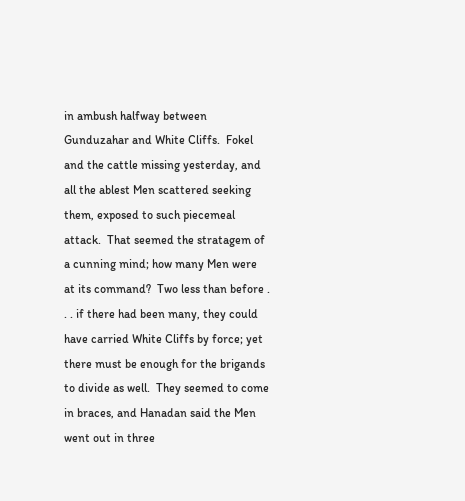in ambush halfway between Gunduzahar and White Cliffs.  Fokel and the cattle missing yesterday, and all the ablest Men scattered seeking them, exposed to such piecemeal attack.  That seemed the stratagem of a cunning mind; how many Men were at its command?  Two less than before . . . if there had been many, they could have carried White Cliffs by force; yet there must be enough for the brigands to divide as well.  They seemed to come in braces, and Hanadan said the Men went out in three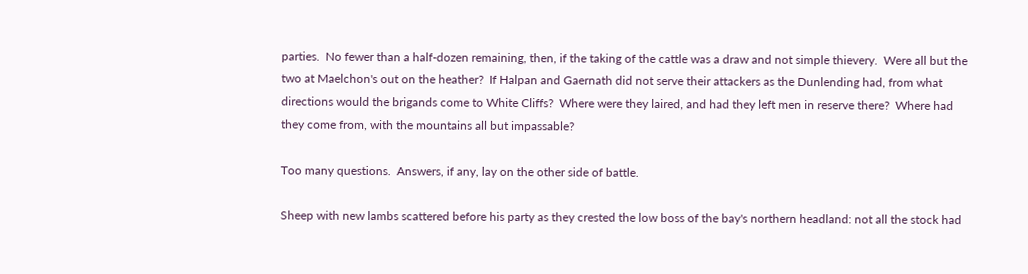parties.  No fewer than a half-dozen remaining, then, if the taking of the cattle was a draw and not simple thievery.  Were all but the two at Maelchon's out on the heather?  If Halpan and Gaernath did not serve their attackers as the Dunlending had, from what directions would the brigands come to White Cliffs?  Where were they laired, and had they left men in reserve there?  Where had they come from, with the mountains all but impassable?

Too many questions.  Answers, if any, lay on the other side of battle.

Sheep with new lambs scattered before his party as they crested the low boss of the bay's northern headland: not all the stock had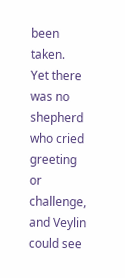been taken.  Yet there was no shepherd who cried greeting or challenge, and Veylin could see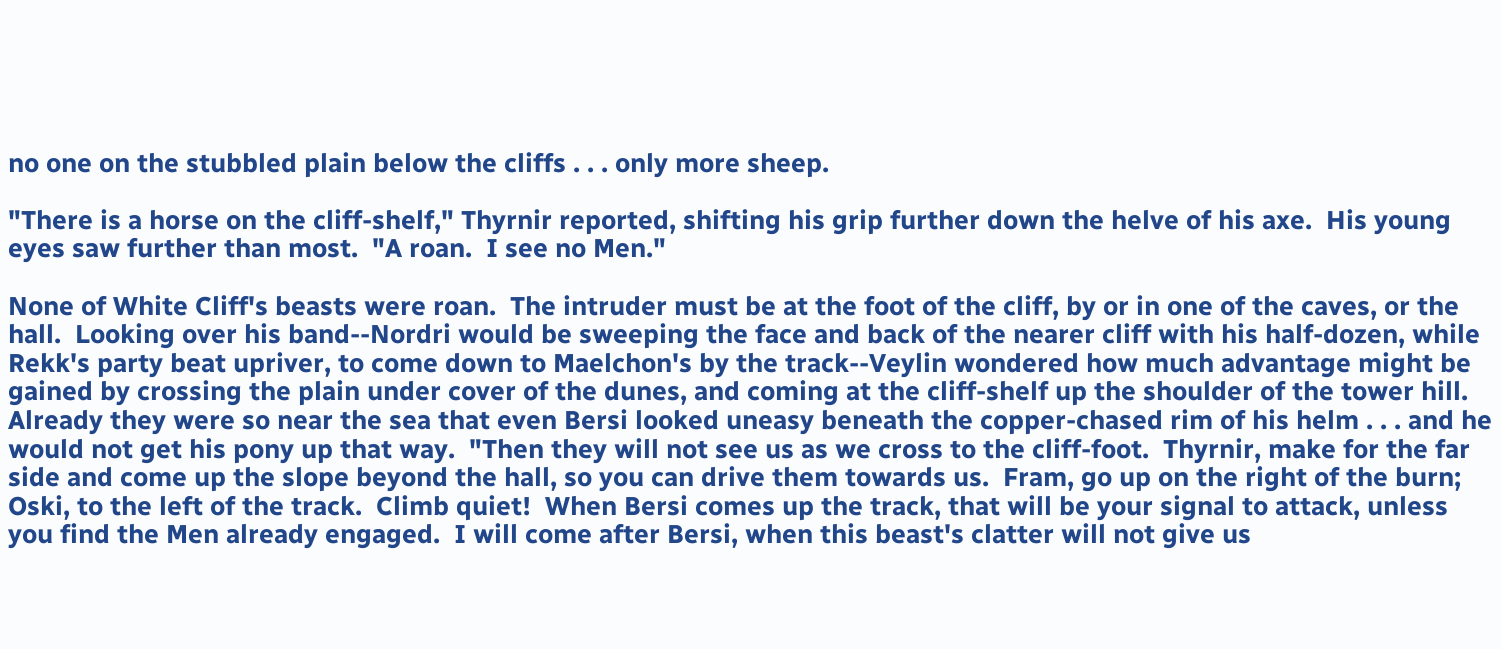no one on the stubbled plain below the cliffs . . . only more sheep.

"There is a horse on the cliff-shelf," Thyrnir reported, shifting his grip further down the helve of his axe.  His young eyes saw further than most.  "A roan.  I see no Men."

None of White Cliff's beasts were roan.  The intruder must be at the foot of the cliff, by or in one of the caves, or the hall.  Looking over his band--Nordri would be sweeping the face and back of the nearer cliff with his half-dozen, while Rekk's party beat upriver, to come down to Maelchon's by the track--Veylin wondered how much advantage might be gained by crossing the plain under cover of the dunes, and coming at the cliff-shelf up the shoulder of the tower hill.  Already they were so near the sea that even Bersi looked uneasy beneath the copper-chased rim of his helm . . . and he would not get his pony up that way.  "Then they will not see us as we cross to the cliff-foot.  Thyrnir, make for the far side and come up the slope beyond the hall, so you can drive them towards us.  Fram, go up on the right of the burn; Oski, to the left of the track.  Climb quiet!  When Bersi comes up the track, that will be your signal to attack, unless you find the Men already engaged.  I will come after Bersi, when this beast's clatter will not give us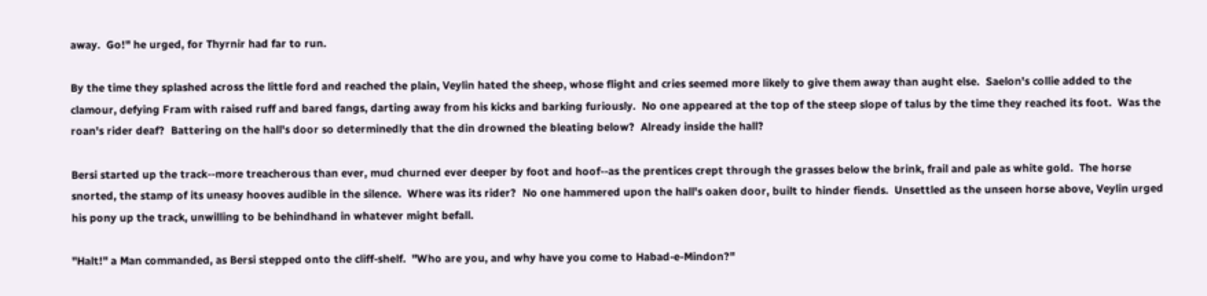away.  Go!" he urged, for Thyrnir had far to run.

By the time they splashed across the little ford and reached the plain, Veylin hated the sheep, whose flight and cries seemed more likely to give them away than aught else.  Saelon's collie added to the clamour, defying Fram with raised ruff and bared fangs, darting away from his kicks and barking furiously.  No one appeared at the top of the steep slope of talus by the time they reached its foot.  Was the roan's rider deaf?  Battering on the hall's door so determinedly that the din drowned the bleating below?  Already inside the hall?

Bersi started up the track--more treacherous than ever, mud churned ever deeper by foot and hoof--as the prentices crept through the grasses below the brink, frail and pale as white gold.  The horse snorted, the stamp of its uneasy hooves audible in the silence.  Where was its rider?  No one hammered upon the hall's oaken door, built to hinder fiends.  Unsettled as the unseen horse above, Veylin urged his pony up the track, unwilling to be behindhand in whatever might befall.

"Halt!" a Man commanded, as Bersi stepped onto the cliff-shelf.  "Who are you, and why have you come to Habad-e-Mindon?"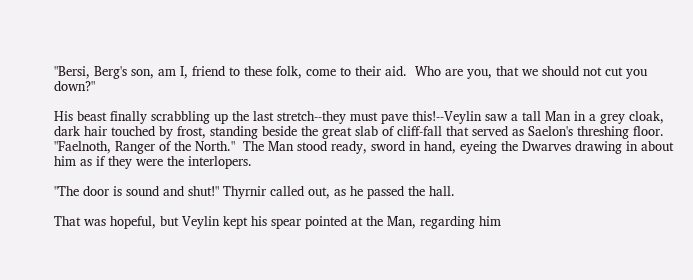"Bersi, Berg's son, am I, friend to these folk, come to their aid.  Who are you, that we should not cut you down?"

His beast finally scrabbling up the last stretch--they must pave this!--Veylin saw a tall Man in a grey cloak, dark hair touched by frost, standing beside the great slab of cliff-fall that served as Saelon's threshing floor.  "Faelnoth, Ranger of the North."  The Man stood ready, sword in hand, eyeing the Dwarves drawing in about him as if they were the interlopers.

"The door is sound and shut!" Thyrnir called out, as he passed the hall.

That was hopeful, but Veylin kept his spear pointed at the Man, regarding him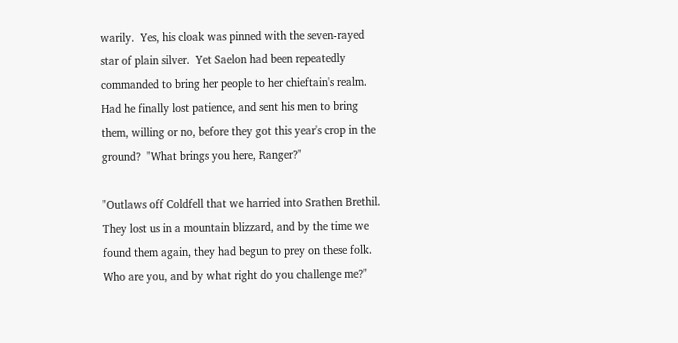warily.  Yes, his cloak was pinned with the seven-rayed star of plain silver.  Yet Saelon had been repeatedly commanded to bring her people to her chieftain's realm.  Had he finally lost patience, and sent his men to bring them, willing or no, before they got this year's crop in the ground?  "What brings you here, Ranger?"

"Outlaws off Coldfell that we harried into Srathen Brethil.  They lost us in a mountain blizzard, and by the time we found them again, they had begun to prey on these folk.  Who are you, and by what right do you challenge me?"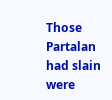Those Partalan had slain were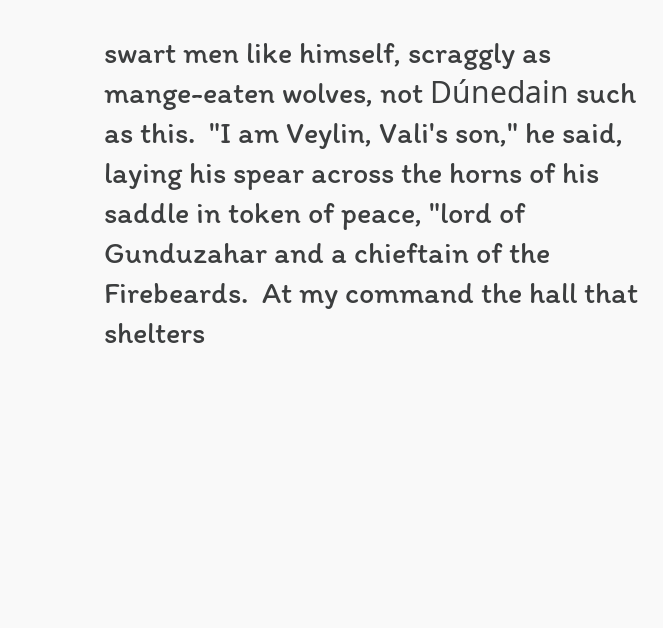swart men like himself, scraggly as mange-eaten wolves, not Dúnedain such as this.  "I am Veylin, Vali's son," he said, laying his spear across the horns of his saddle in token of peace, "lord of Gunduzahar and a chieftain of the Firebeards.  At my command the hall that shelters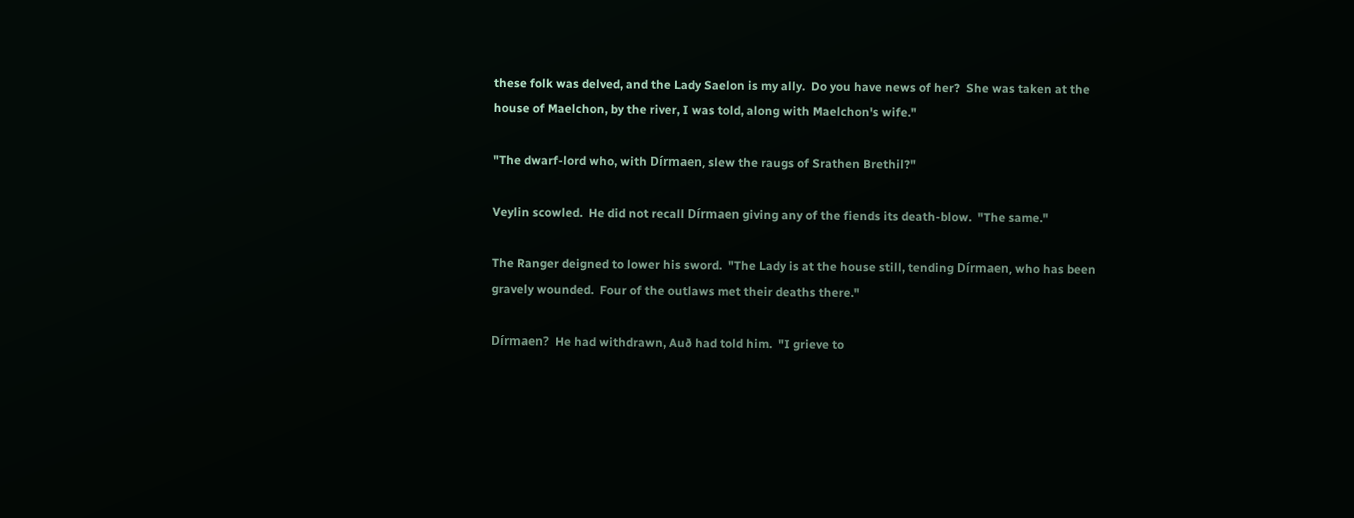these folk was delved, and the Lady Saelon is my ally.  Do you have news of her?  She was taken at the house of Maelchon, by the river, I was told, along with Maelchon's wife."

"The dwarf-lord who, with Dírmaen, slew the raugs of Srathen Brethil?"

Veylin scowled.  He did not recall Dírmaen giving any of the fiends its death-blow.  "The same."

The Ranger deigned to lower his sword.  "The Lady is at the house still, tending Dírmaen, who has been gravely wounded.  Four of the outlaws met their deaths there."

Dírmaen?  He had withdrawn, Auð had told him.  "I grieve to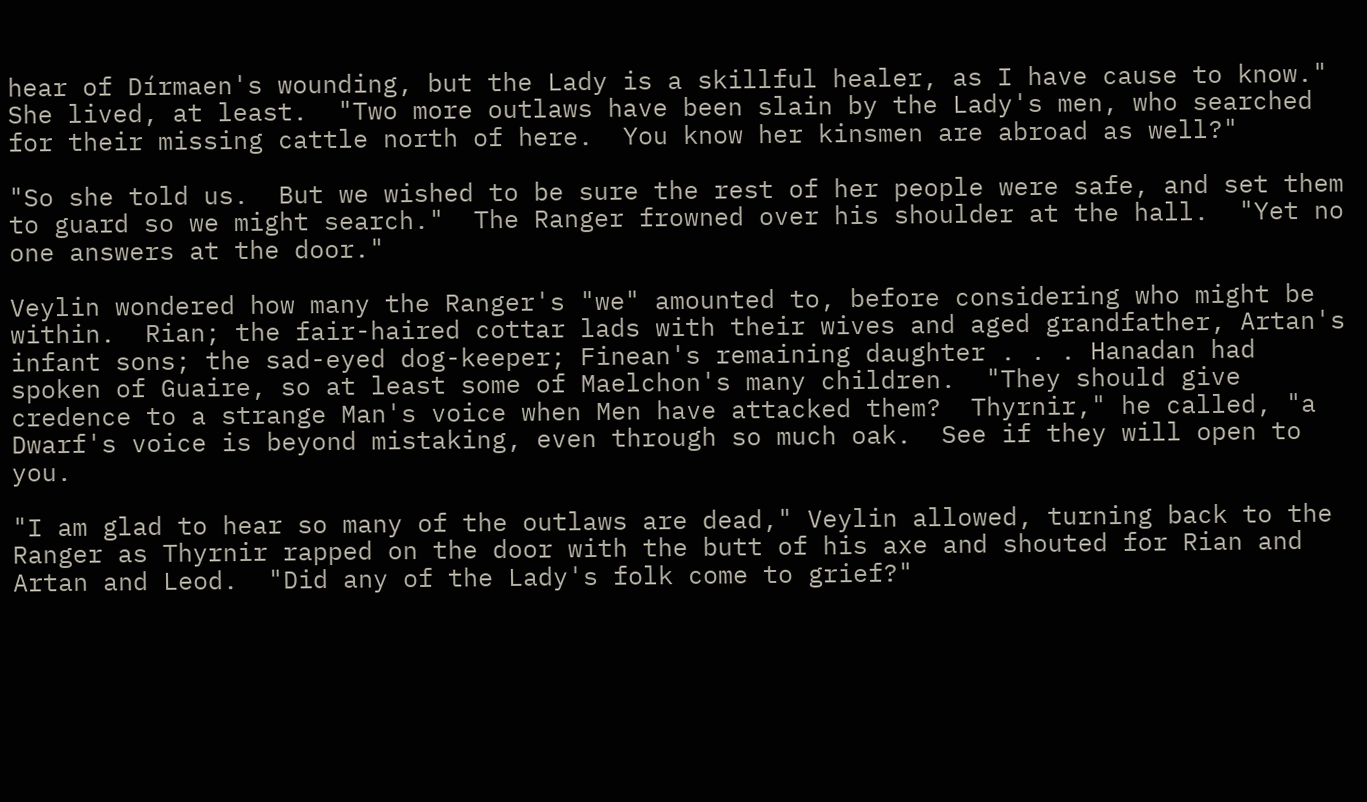hear of Dírmaen's wounding, but the Lady is a skillful healer, as I have cause to know."  She lived, at least.  "Two more outlaws have been slain by the Lady's men, who searched for their missing cattle north of here.  You know her kinsmen are abroad as well?"

"So she told us.  But we wished to be sure the rest of her people were safe, and set them to guard so we might search."  The Ranger frowned over his shoulder at the hall.  "Yet no one answers at the door."

Veylin wondered how many the Ranger's "we" amounted to, before considering who might be within.  Rian; the fair-haired cottar lads with their wives and aged grandfather, Artan's infant sons; the sad-eyed dog-keeper; Finean's remaining daughter . . . Hanadan had spoken of Guaire, so at least some of Maelchon's many children.  "They should give credence to a strange Man's voice when Men have attacked them?  Thyrnir," he called, "a Dwarf's voice is beyond mistaking, even through so much oak.  See if they will open to you.

"I am glad to hear so many of the outlaws are dead," Veylin allowed, turning back to the Ranger as Thyrnir rapped on the door with the butt of his axe and shouted for Rian and Artan and Leod.  "Did any of the Lady's folk come to grief?"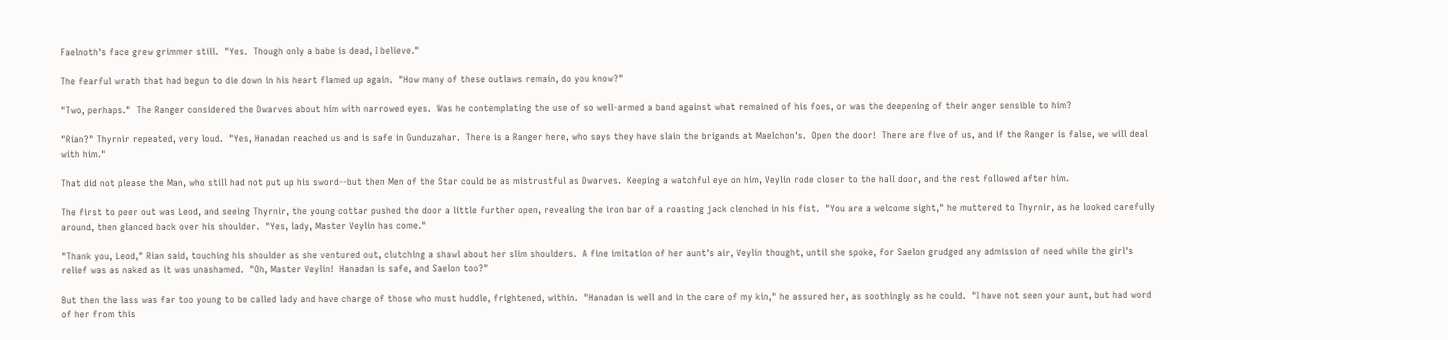Faelnoth's face grew grimmer still.  "Yes.  Though only a babe is dead, I believe."

The fearful wrath that had begun to die down in his heart flamed up again.  "How many of these outlaws remain, do you know?"

"Two, perhaps."  The Ranger considered the Dwarves about him with narrowed eyes.  Was he contemplating the use of so well-armed a band against what remained of his foes, or was the deepening of their anger sensible to him?

"Rian?" Thyrnir repeated, very loud.  "Yes, Hanadan reached us and is safe in Gunduzahar.  There is a Ranger here, who says they have slain the brigands at Maelchon's.  Open the door!  There are five of us, and if the Ranger is false, we will deal with him."

That did not please the Man, who still had not put up his sword--but then Men of the Star could be as mistrustful as Dwarves.  Keeping a watchful eye on him, Veylin rode closer to the hall door, and the rest followed after him.

The first to peer out was Leod, and seeing Thyrnir, the young cottar pushed the door a little further open, revealing the iron bar of a roasting jack clenched in his fist.  "You are a welcome sight," he muttered to Thyrnir, as he looked carefully around, then glanced back over his shoulder.  "Yes, lady, Master Veylin has come."

"Thank you, Leod," Rian said, touching his shoulder as she ventured out, clutching a shawl about her slim shoulders.  A fine imitation of her aunt's air, Veylin thought, until she spoke, for Saelon grudged any admission of need while the girl's relief was as naked as it was unashamed.  "Oh, Master Veylin!  Hanadan is safe, and Saelon too?"

But then the lass was far too young to be called lady and have charge of those who must huddle, frightened, within.  "Hanadan is well and in the care of my kin," he assured her, as soothingly as he could.  "I have not seen your aunt, but had word of her from this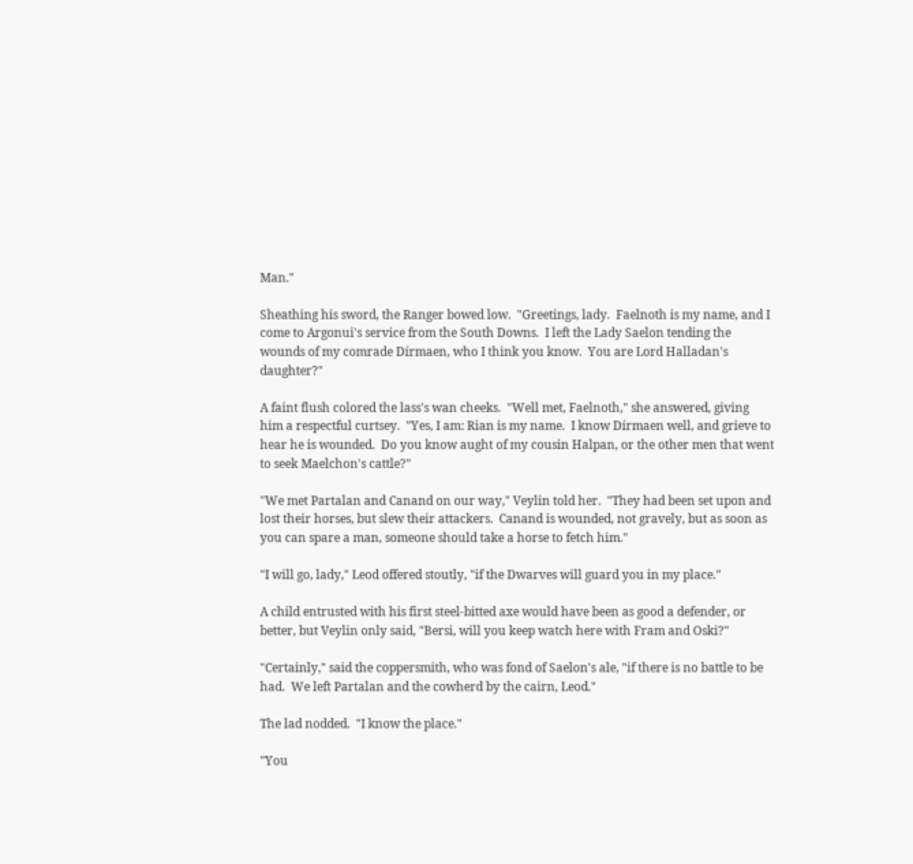Man."

Sheathing his sword, the Ranger bowed low.  "Greetings, lady.  Faelnoth is my name, and I come to Argonui's service from the South Downs.  I left the Lady Saelon tending the wounds of my comrade Dírmaen, who I think you know.  You are Lord Halladan's daughter?"

A faint flush colored the lass's wan cheeks.  "Well met, Faelnoth," she answered, giving him a respectful curtsey.  "Yes, I am: Rian is my name.  I know Dírmaen well, and grieve to hear he is wounded.  Do you know aught of my cousin Halpan, or the other men that went to seek Maelchon's cattle?"

"We met Partalan and Canand on our way," Veylin told her.  "They had been set upon and lost their horses, but slew their attackers.  Canand is wounded, not gravely, but as soon as you can spare a man, someone should take a horse to fetch him."

"I will go, lady," Leod offered stoutly, "if the Dwarves will guard you in my place."

A child entrusted with his first steel-bitted axe would have been as good a defender, or better, but Veylin only said, "Bersi, will you keep watch here with Fram and Oski?"

"Certainly," said the coppersmith, who was fond of Saelon's ale, "if there is no battle to be had.  We left Partalan and the cowherd by the cairn, Leod."

The lad nodded.  "I know the place."

"You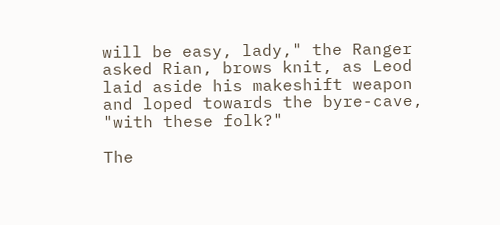will be easy, lady," the Ranger asked Rian, brows knit, as Leod laid aside his makeshift weapon and loped towards the byre-cave, "with these folk?"

The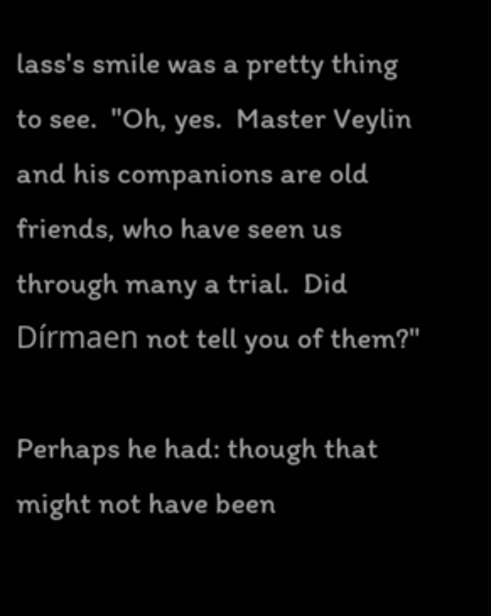lass's smile was a pretty thing to see.  "Oh, yes.  Master Veylin and his companions are old friends, who have seen us through many a trial.  Did Dírmaen not tell you of them?"

Perhaps he had: though that might not have been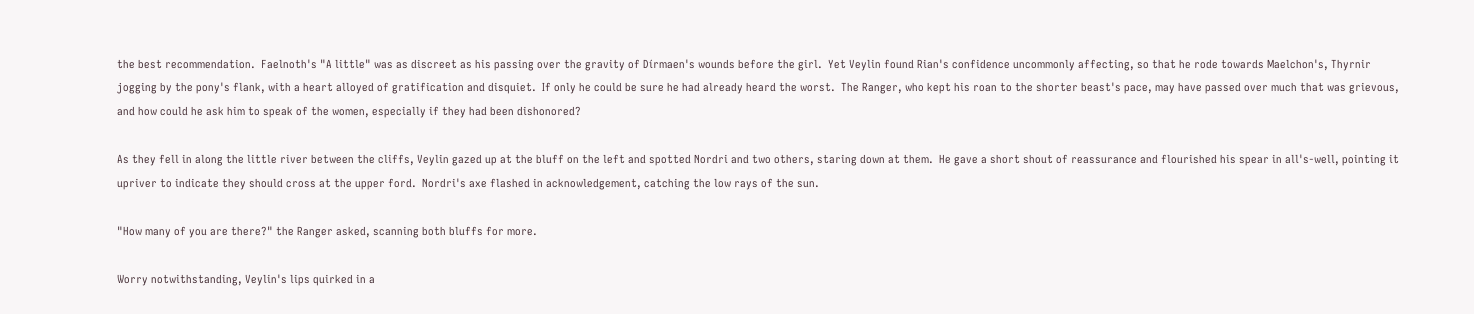the best recommendation.  Faelnoth's "A little" was as discreet as his passing over the gravity of Dírmaen's wounds before the girl.  Yet Veylin found Rian's confidence uncommonly affecting, so that he rode towards Maelchon's, Thyrnir jogging by the pony's flank, with a heart alloyed of gratification and disquiet.  If only he could be sure he had already heard the worst.  The Ranger, who kept his roan to the shorter beast's pace, may have passed over much that was grievous, and how could he ask him to speak of the women, especially if they had been dishonored?

As they fell in along the little river between the cliffs, Veylin gazed up at the bluff on the left and spotted Nordri and two others, staring down at them.  He gave a short shout of reassurance and flourished his spear in all's-well, pointing it upriver to indicate they should cross at the upper ford.  Nordri's axe flashed in acknowledgement, catching the low rays of the sun.

"How many of you are there?" the Ranger asked, scanning both bluffs for more.

Worry notwithstanding, Veylin's lips quirked in a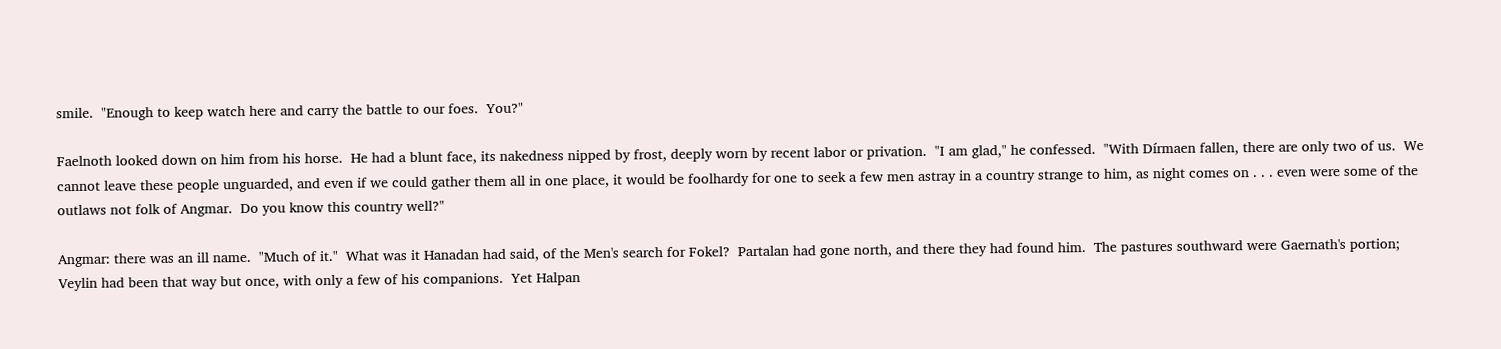smile.  "Enough to keep watch here and carry the battle to our foes.  You?"

Faelnoth looked down on him from his horse.  He had a blunt face, its nakedness nipped by frost, deeply worn by recent labor or privation.  "I am glad," he confessed.  "With Dírmaen fallen, there are only two of us.  We cannot leave these people unguarded, and even if we could gather them all in one place, it would be foolhardy for one to seek a few men astray in a country strange to him, as night comes on . . . even were some of the outlaws not folk of Angmar.  Do you know this country well?"

Angmar: there was an ill name.  "Much of it."  What was it Hanadan had said, of the Men's search for Fokel?  Partalan had gone north, and there they had found him.  The pastures southward were Gaernath's portion; Veylin had been that way but once, with only a few of his companions.  Yet Halpan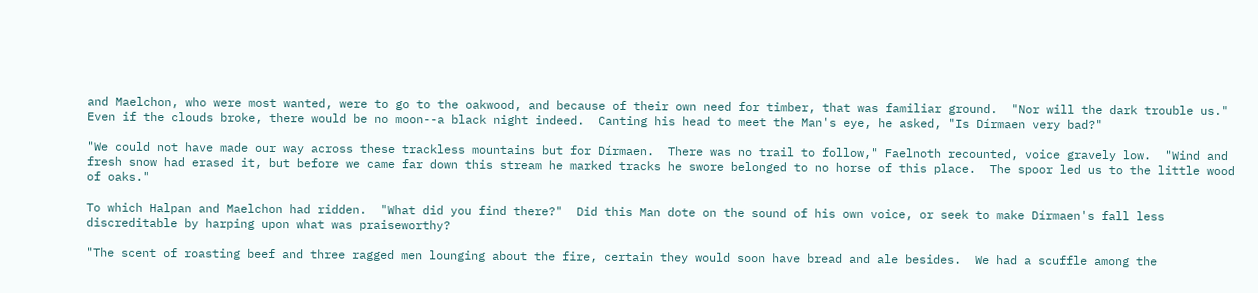and Maelchon, who were most wanted, were to go to the oakwood, and because of their own need for timber, that was familiar ground.  "Nor will the dark trouble us."  Even if the clouds broke, there would be no moon--a black night indeed.  Canting his head to meet the Man's eye, he asked, "Is Dírmaen very bad?"

"We could not have made our way across these trackless mountains but for Dírmaen.  There was no trail to follow," Faelnoth recounted, voice gravely low.  "Wind and fresh snow had erased it, but before we came far down this stream he marked tracks he swore belonged to no horse of this place.  The spoor led us to the little wood of oaks."

To which Halpan and Maelchon had ridden.  "What did you find there?"  Did this Man dote on the sound of his own voice, or seek to make Dírmaen's fall less discreditable by harping upon what was praiseworthy?

"The scent of roasting beef and three ragged men lounging about the fire, certain they would soon have bread and ale besides.  We had a scuffle among the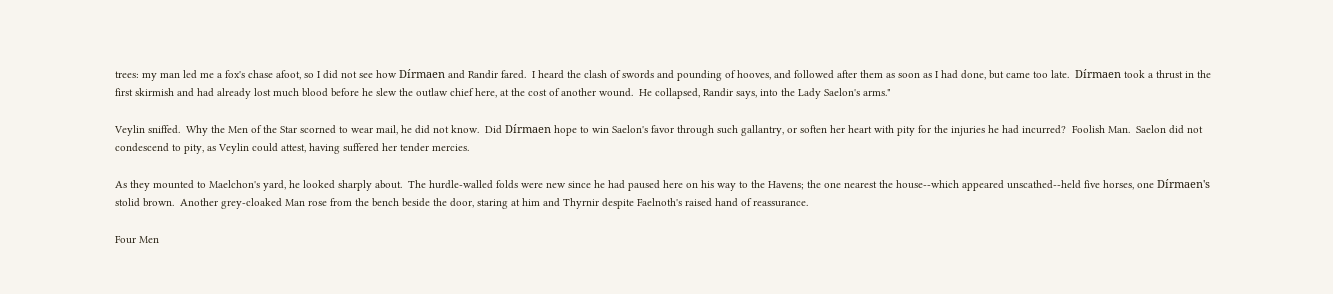trees: my man led me a fox's chase afoot, so I did not see how Dírmaen and Randir fared.  I heard the clash of swords and pounding of hooves, and followed after them as soon as I had done, but came too late.  Dírmaen took a thrust in the first skirmish and had already lost much blood before he slew the outlaw chief here, at the cost of another wound.  He collapsed, Randir says, into the Lady Saelon's arms."

Veylin sniffed.  Why the Men of the Star scorned to wear mail, he did not know.  Did Dírmaen hope to win Saelon's favor through such gallantry, or soften her heart with pity for the injuries he had incurred?  Foolish Man.  Saelon did not condescend to pity, as Veylin could attest, having suffered her tender mercies.

As they mounted to Maelchon's yard, he looked sharply about.  The hurdle-walled folds were new since he had paused here on his way to the Havens; the one nearest the house--which appeared unscathed--held five horses, one Dírmaen's stolid brown.  Another grey-cloaked Man rose from the bench beside the door, staring at him and Thyrnir despite Faelnoth's raised hand of reassurance.

Four Men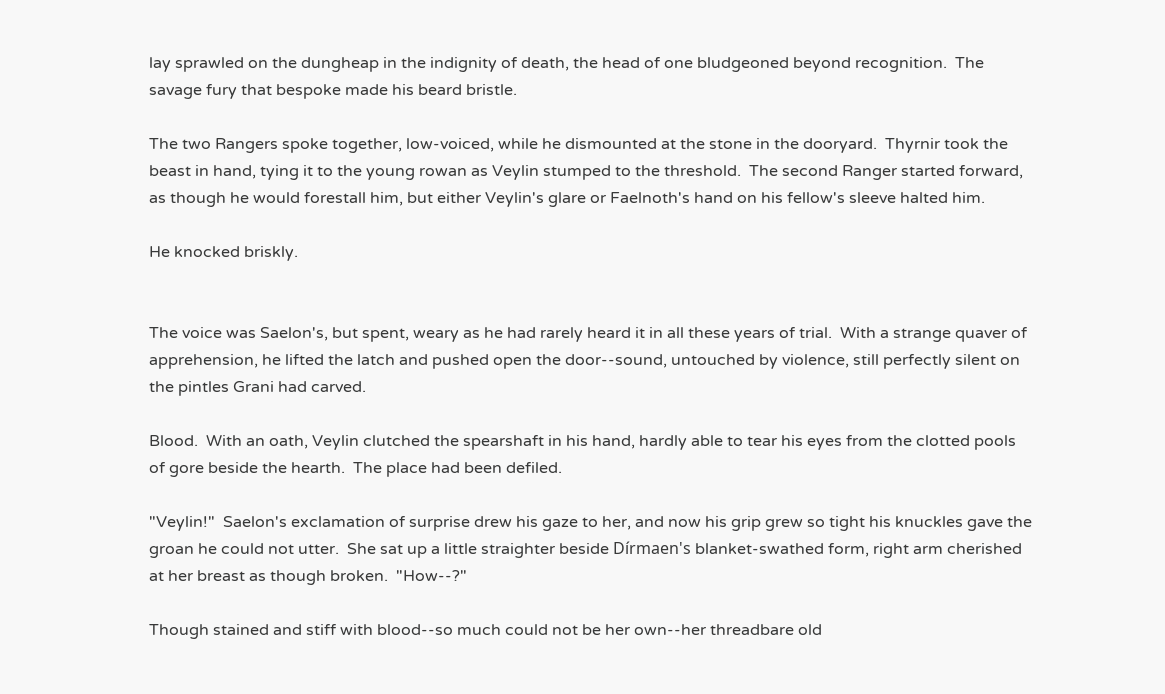lay sprawled on the dungheap in the indignity of death, the head of one bludgeoned beyond recognition.  The savage fury that bespoke made his beard bristle.

The two Rangers spoke together, low-voiced, while he dismounted at the stone in the dooryard.  Thyrnir took the beast in hand, tying it to the young rowan as Veylin stumped to the threshold.  The second Ranger started forward, as though he would forestall him, but either Veylin's glare or Faelnoth's hand on his fellow's sleeve halted him.

He knocked briskly.


The voice was Saelon's, but spent, weary as he had rarely heard it in all these years of trial.  With a strange quaver of apprehension, he lifted the latch and pushed open the door--sound, untouched by violence, still perfectly silent on the pintles Grani had carved.

Blood.  With an oath, Veylin clutched the spearshaft in his hand, hardly able to tear his eyes from the clotted pools of gore beside the hearth.  The place had been defiled.

"Veylin!"  Saelon's exclamation of surprise drew his gaze to her, and now his grip grew so tight his knuckles gave the groan he could not utter.  She sat up a little straighter beside Dírmaen's blanket-swathed form, right arm cherished at her breast as though broken.  "How--?"

Though stained and stiff with blood--so much could not be her own--her threadbare old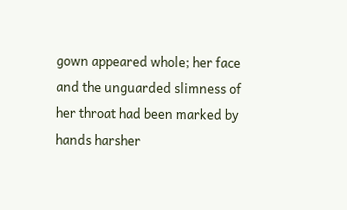gown appeared whole; her face and the unguarded slimness of her throat had been marked by hands harsher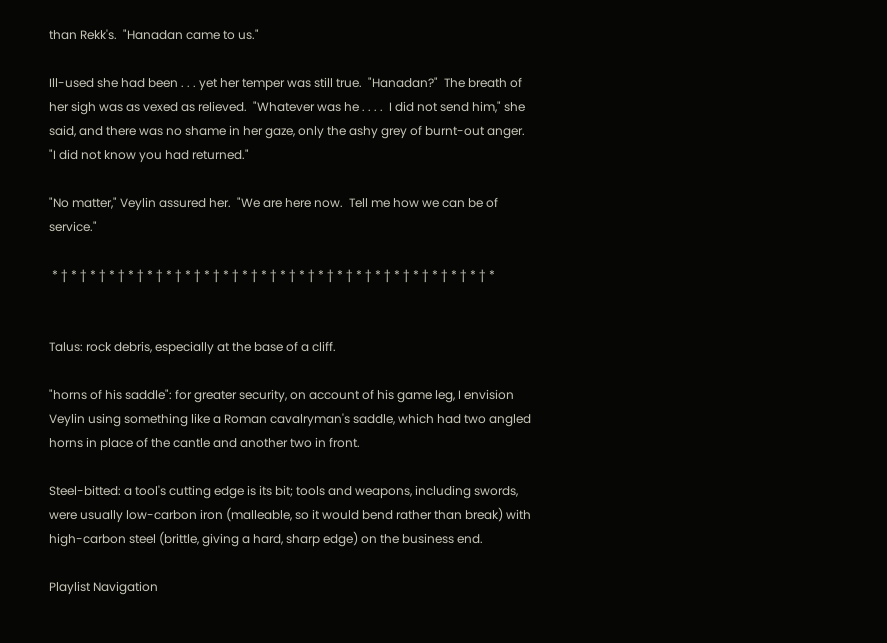than Rekk's.  "Hanadan came to us."

Ill-used she had been . . . yet her temper was still true.  "Hanadan?"  The breath of her sigh was as vexed as relieved.  "Whatever was he . . . .  I did not send him," she said, and there was no shame in her gaze, only the ashy grey of burnt-out anger.  "I did not know you had returned."

"No matter," Veylin assured her.  "We are here now.  Tell me how we can be of service."

 * † * † * † * † * † * † * † * † * † * † * † * † * † * † * † * † * † * † * † * † * † * † * † *


Talus: rock debris, especially at the base of a cliff.

"horns of his saddle": for greater security, on account of his game leg, I envision Veylin using something like a Roman cavalryman's saddle, which had two angled horns in place of the cantle and another two in front.

Steel-bitted: a tool's cutting edge is its bit; tools and weapons, including swords, were usually low-carbon iron (malleable, so it would bend rather than break) with high-carbon steel (brittle, giving a hard, sharp edge) on the business end.

Playlist Navigation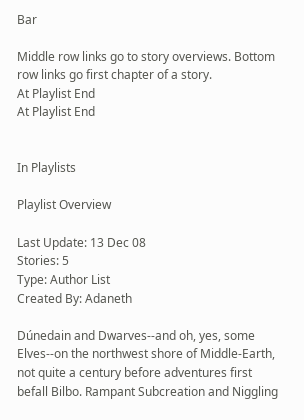Bar

Middle row links go to story overviews. Bottom row links go first chapter of a story.
At Playlist End
At Playlist End


In Playlists

Playlist Overview

Last Update: 13 Dec 08
Stories: 5
Type: Author List
Created By: Adaneth

Dúnedain and Dwarves--and oh, yes, some Elves--on the northwest shore of Middle-Earth, not quite a century before adventures first befall Bilbo. Rampant Subcreation and Niggling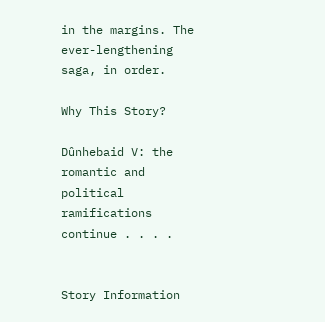in the margins. The ever-lengthening saga, in order.

Why This Story?

Dûnhebaid V: the romantic and political ramifications continue . . . .


Story Information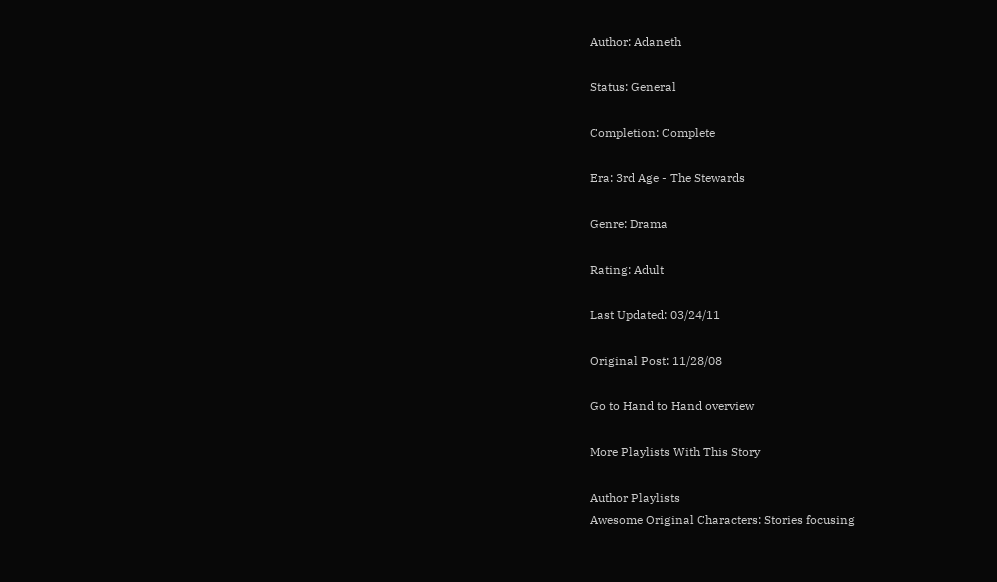Author: Adaneth

Status: General

Completion: Complete

Era: 3rd Age - The Stewards

Genre: Drama

Rating: Adult

Last Updated: 03/24/11

Original Post: 11/28/08

Go to Hand to Hand overview

More Playlists With This Story

Author Playlists
Awesome Original Characters: Stories focusing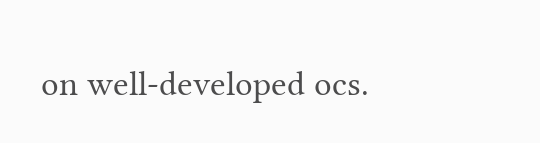on well-developed ocs.